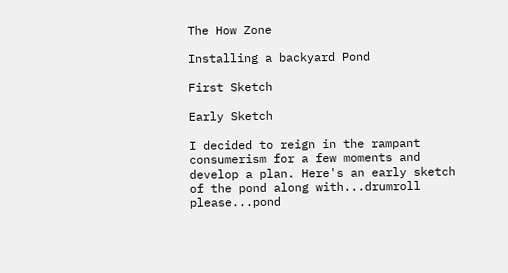The How Zone

Installing a backyard Pond

First Sketch

Early Sketch

I decided to reign in the rampant consumerism for a few moments and develop a plan. Here's an early sketch of the pond along with...drumroll please...pond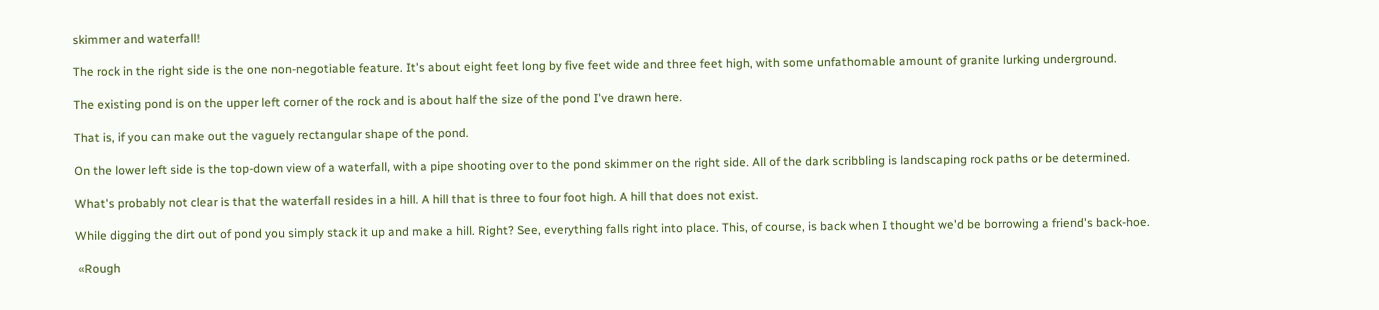skimmer and waterfall!

The rock in the right side is the one non-negotiable feature. It's about eight feet long by five feet wide and three feet high, with some unfathomable amount of granite lurking underground.

The existing pond is on the upper left corner of the rock and is about half the size of the pond I've drawn here.

That is, if you can make out the vaguely rectangular shape of the pond.

On the lower left side is the top-down view of a waterfall, with a pipe shooting over to the pond skimmer on the right side. All of the dark scribbling is landscaping rock paths or be determined.

What's probably not clear is that the waterfall resides in a hill. A hill that is three to four foot high. A hill that does not exist.

While digging the dirt out of pond you simply stack it up and make a hill. Right? See, everything falls right into place. This, of course, is back when I thought we'd be borrowing a friend's back-hoe.

 «Rough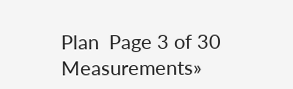Plan  Page 3 of 30 Measurements»